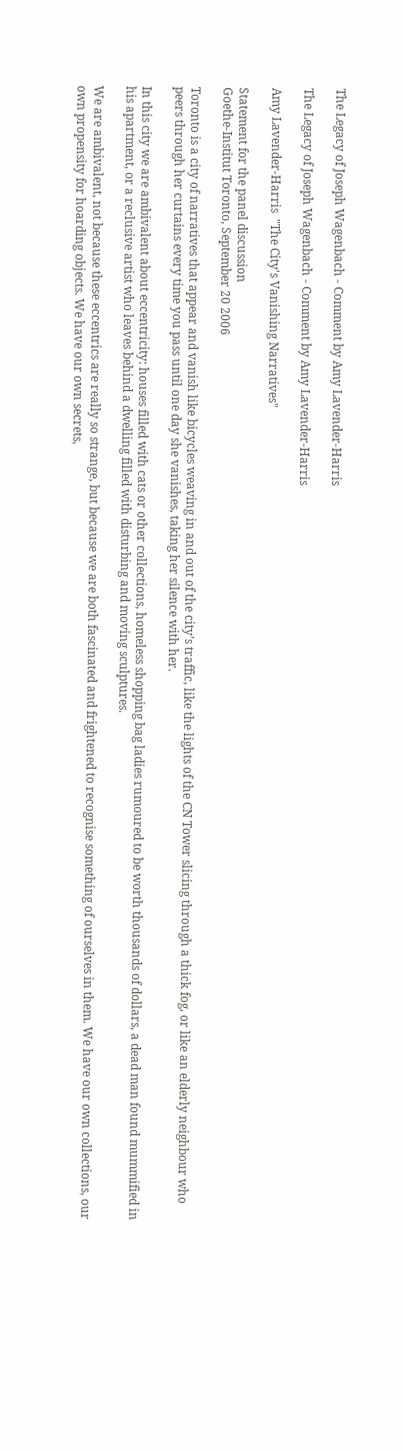The Legacy of Joseph Wagenbach - Comment by Amy Lavender-Harris

The Legacy of Joseph Wagenbach - Comment by Amy Lavender-Harris

Amy Lavender-Harris  "The City's Vanishing Narratives"

Statement for the panel discussion
Goethe-Institut Toronto, September 20 2006

Toronto is a city of narratives that appear and vanish like bicycles weaving in and out of the city’s traffic, like the lights of the CN Tower slicing through a thick fog, or like an elderly neighbour who peers through her curtains every time you pass until one day she vanishes, taking her silence with her.

In this city we are ambivalent about eccentricity: houses filled with cats or other collections, homeless shopping bag ladies rumoured to be worth thousands of dollars, a dead man found mummified in his apartment, or a reclusive artist who leaves behind a dwelling filled with disturbing and moving sculptures.

We are ambivalent, not because these eccentrics are really so strange, but because we are both fascinated and frightened to recognise something of ourselves in them. We have our own collections, our own propensity for hoarding objects. We have our own secrets,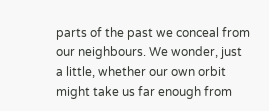parts of the past we conceal from our neighbours. We wonder, just a little, whether our own orbit might take us far enough from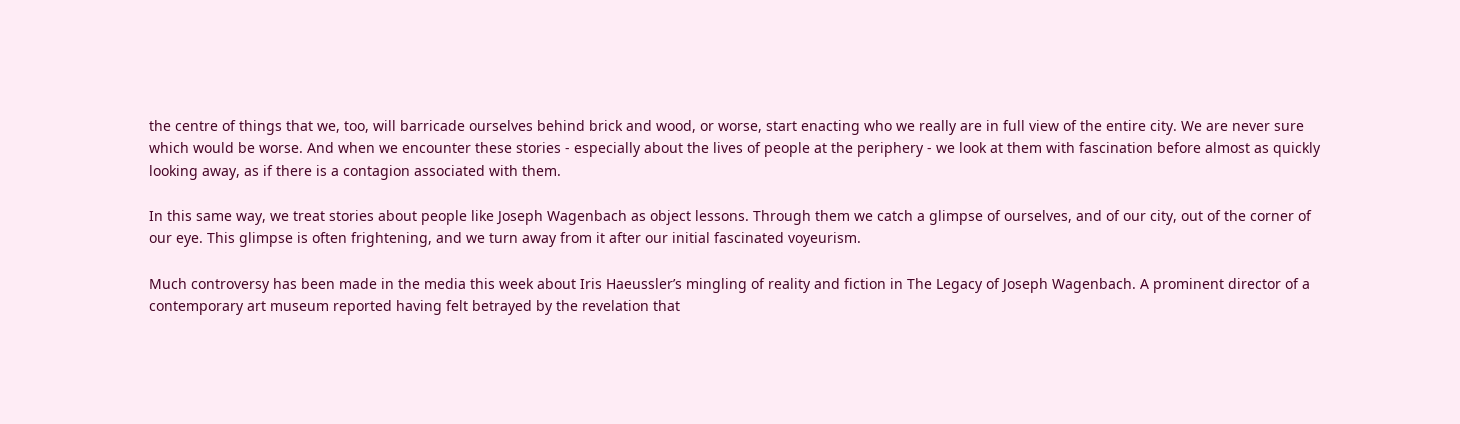the centre of things that we, too, will barricade ourselves behind brick and wood, or worse, start enacting who we really are in full view of the entire city. We are never sure which would be worse. And when we encounter these stories - especially about the lives of people at the periphery - we look at them with fascination before almost as quickly looking away, as if there is a contagion associated with them.

In this same way, we treat stories about people like Joseph Wagenbach as object lessons. Through them we catch a glimpse of ourselves, and of our city, out of the corner of our eye. This glimpse is often frightening, and we turn away from it after our initial fascinated voyeurism.

Much controversy has been made in the media this week about Iris Haeussler’s mingling of reality and fiction in The Legacy of Joseph Wagenbach. A prominent director of a contemporary art museum reported having felt betrayed by the revelation that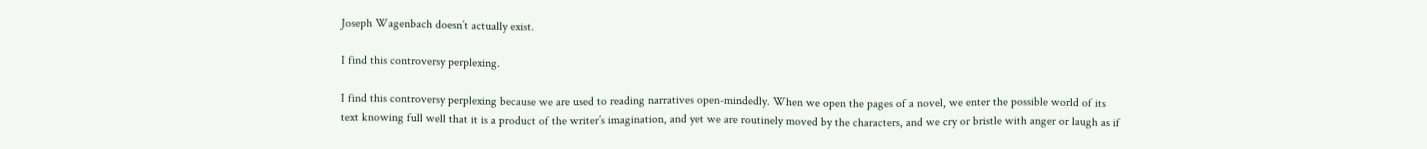Joseph Wagenbach doesn’t actually exist.

I find this controversy perplexing.

I find this controversy perplexing because we are used to reading narratives open-mindedly. When we open the pages of a novel, we enter the possible world of its text knowing full well that it is a product of the writer’s imagination, and yet we are routinely moved by the characters, and we cry or bristle with anger or laugh as if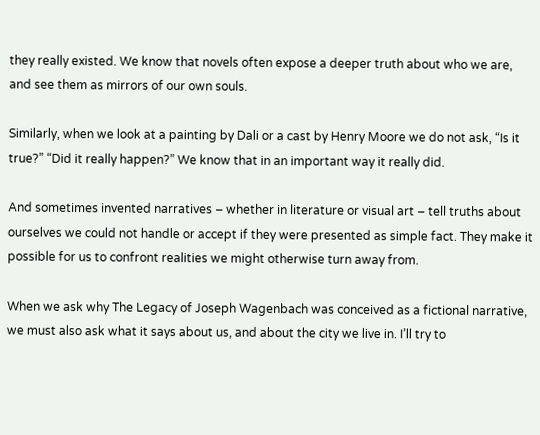they really existed. We know that novels often expose a deeper truth about who we are, and see them as mirrors of our own souls.

Similarly, when we look at a painting by Dali or a cast by Henry Moore we do not ask, “Is it true?” “Did it really happen?” We know that in an important way it really did.

And sometimes invented narratives – whether in literature or visual art – tell truths about ourselves we could not handle or accept if they were presented as simple fact. They make it possible for us to confront realities we might otherwise turn away from.

When we ask why The Legacy of Joseph Wagenbach was conceived as a fictional narrative, we must also ask what it says about us, and about the city we live in. I’ll try to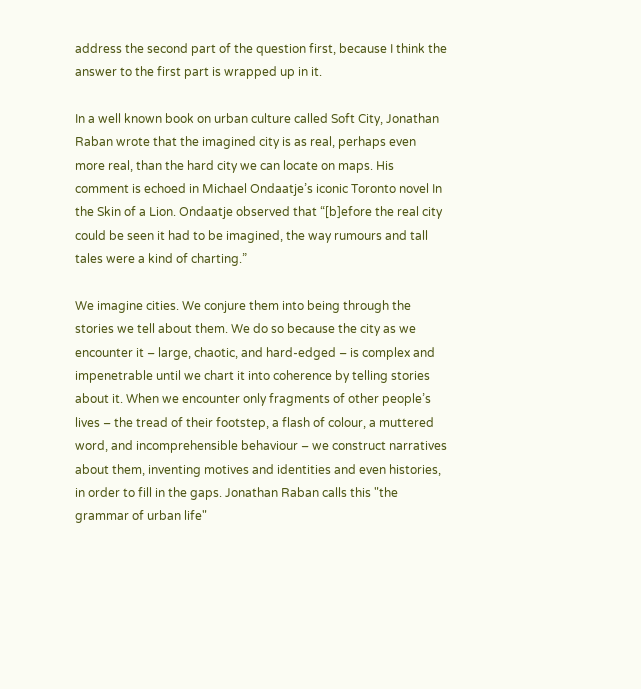address the second part of the question first, because I think the answer to the first part is wrapped up in it.

In a well known book on urban culture called Soft City, Jonathan Raban wrote that the imagined city is as real, perhaps even more real, than the hard city we can locate on maps. His comment is echoed in Michael Ondaatje’s iconic Toronto novel In the Skin of a Lion. Ondaatje observed that “[b]efore the real city could be seen it had to be imagined, the way rumours and tall tales were a kind of charting.”

We imagine cities. We conjure them into being through the stories we tell about them. We do so because the city as we encounter it – large, chaotic, and hard-edged – is complex and impenetrable until we chart it into coherence by telling stories about it. When we encounter only fragments of other people’s lives – the tread of their footstep, a flash of colour, a muttered word, and incomprehensible behaviour – we construct narratives about them, inventing motives and identities and even histories, in order to fill in the gaps. Jonathan Raban calls this "the grammar of urban life"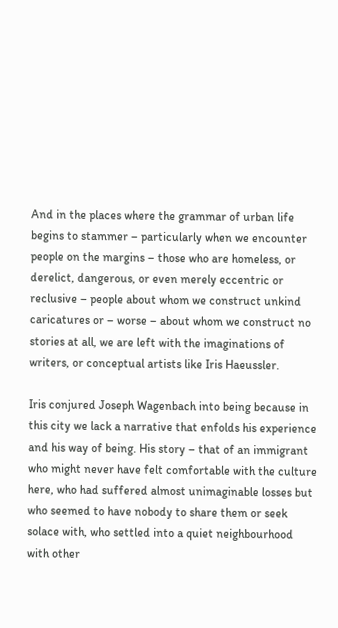And in the places where the grammar of urban life begins to stammer – particularly when we encounter people on the margins – those who are homeless, or derelict, dangerous, or even merely eccentric or reclusive – people about whom we construct unkind caricatures or – worse – about whom we construct no stories at all, we are left with the imaginations of writers, or conceptual artists like Iris Haeussler.

Iris conjured Joseph Wagenbach into being because in this city we lack a narrative that enfolds his experience and his way of being. His story – that of an immigrant who might never have felt comfortable with the culture here, who had suffered almost unimaginable losses but who seemed to have nobody to share them or seek solace with, who settled into a quiet neighbourhood with other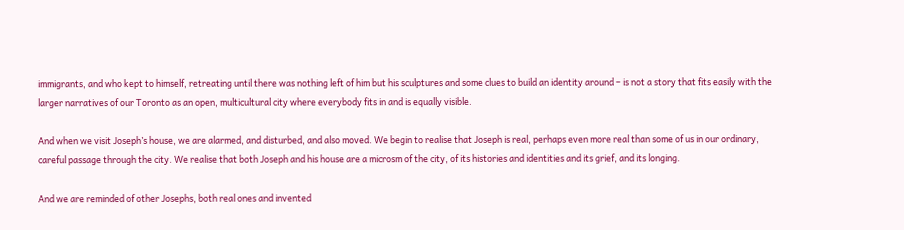immigrants, and who kept to himself, retreating until there was nothing left of him but his sculptures and some clues to build an identity around – is not a story that fits easily with the larger narratives of our Toronto as an open, multicultural city where everybody fits in and is equally visible.

And when we visit Joseph’s house, we are alarmed, and disturbed, and also moved. We begin to realise that Joseph is real, perhaps even more real than some of us in our ordinary, careful passage through the city. We realise that both Joseph and his house are a microsm of the city, of its histories and identities and its grief, and its longing.

And we are reminded of other Josephs, both real ones and invented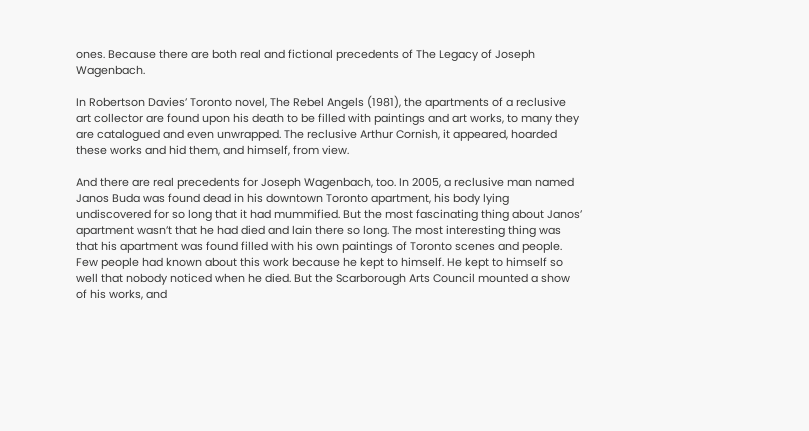ones. Because there are both real and fictional precedents of The Legacy of Joseph Wagenbach.

In Robertson Davies’ Toronto novel, The Rebel Angels (1981), the apartments of a reclusive art collector are found upon his death to be filled with paintings and art works, to many they are catalogued and even unwrapped. The reclusive Arthur Cornish, it appeared, hoarded these works and hid them, and himself, from view.

And there are real precedents for Joseph Wagenbach, too. In 2005, a reclusive man named Janos Buda was found dead in his downtown Toronto apartment, his body lying undiscovered for so long that it had mummified. But the most fascinating thing about Janos’ apartment wasn’t that he had died and lain there so long. The most interesting thing was that his apartment was found filled with his own paintings of Toronto scenes and people. Few people had known about this work because he kept to himself. He kept to himself so well that nobody noticed when he died. But the Scarborough Arts Council mounted a show of his works, and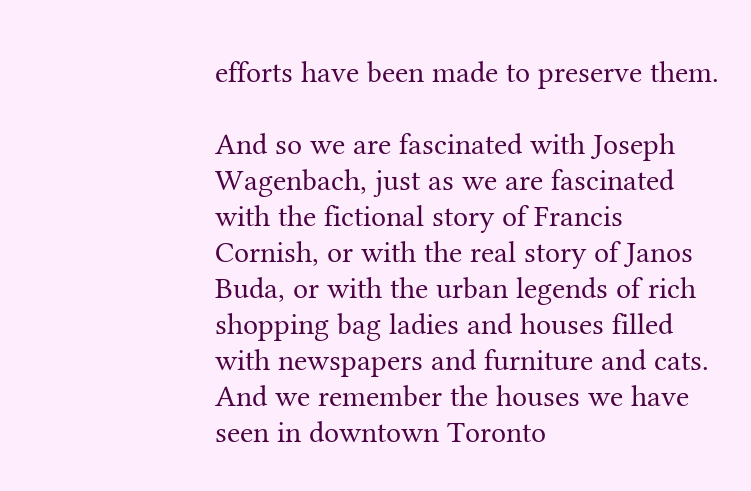efforts have been made to preserve them.

And so we are fascinated with Joseph Wagenbach, just as we are fascinated with the fictional story of Francis Cornish, or with the real story of Janos Buda, or with the urban legends of rich shopping bag ladies and houses filled with newspapers and furniture and cats. And we remember the houses we have seen in downtown Toronto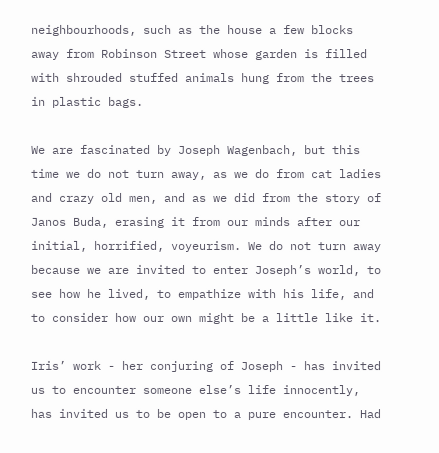neighbourhoods, such as the house a few blocks away from Robinson Street whose garden is filled with shrouded stuffed animals hung from the trees in plastic bags.

We are fascinated by Joseph Wagenbach, but this time we do not turn away, as we do from cat ladies and crazy old men, and as we did from the story of Janos Buda, erasing it from our minds after our initial, horrified, voyeurism. We do not turn away because we are invited to enter Joseph’s world, to see how he lived, to empathize with his life, and to consider how our own might be a little like it.

Iris’ work - her conjuring of Joseph - has invited us to encounter someone else’s life innocently, has invited us to be open to a pure encounter. Had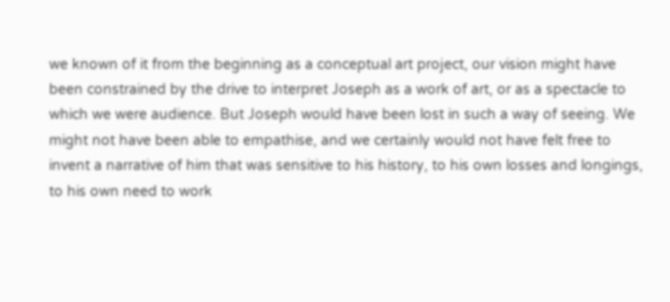we known of it from the beginning as a conceptual art project, our vision might have been constrained by the drive to interpret Joseph as a work of art, or as a spectacle to which we were audience. But Joseph would have been lost in such a way of seeing. We might not have been able to empathise, and we certainly would not have felt free to invent a narrative of him that was sensitive to his history, to his own losses and longings, to his own need to work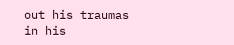out his traumas in his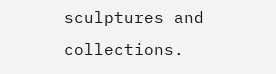sculptures and collections.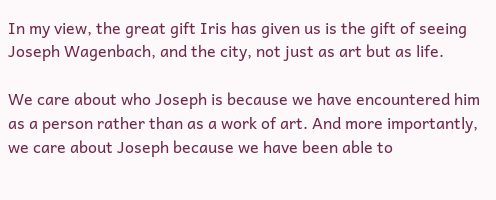In my view, the great gift Iris has given us is the gift of seeing Joseph Wagenbach, and the city, not just as art but as life.

We care about who Joseph is because we have encountered him as a person rather than as a work of art. And more importantly, we care about Joseph because we have been able to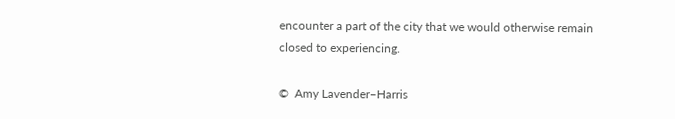encounter a part of the city that we would otherwise remain closed to experiencing.

©  Amy Lavender–Harris